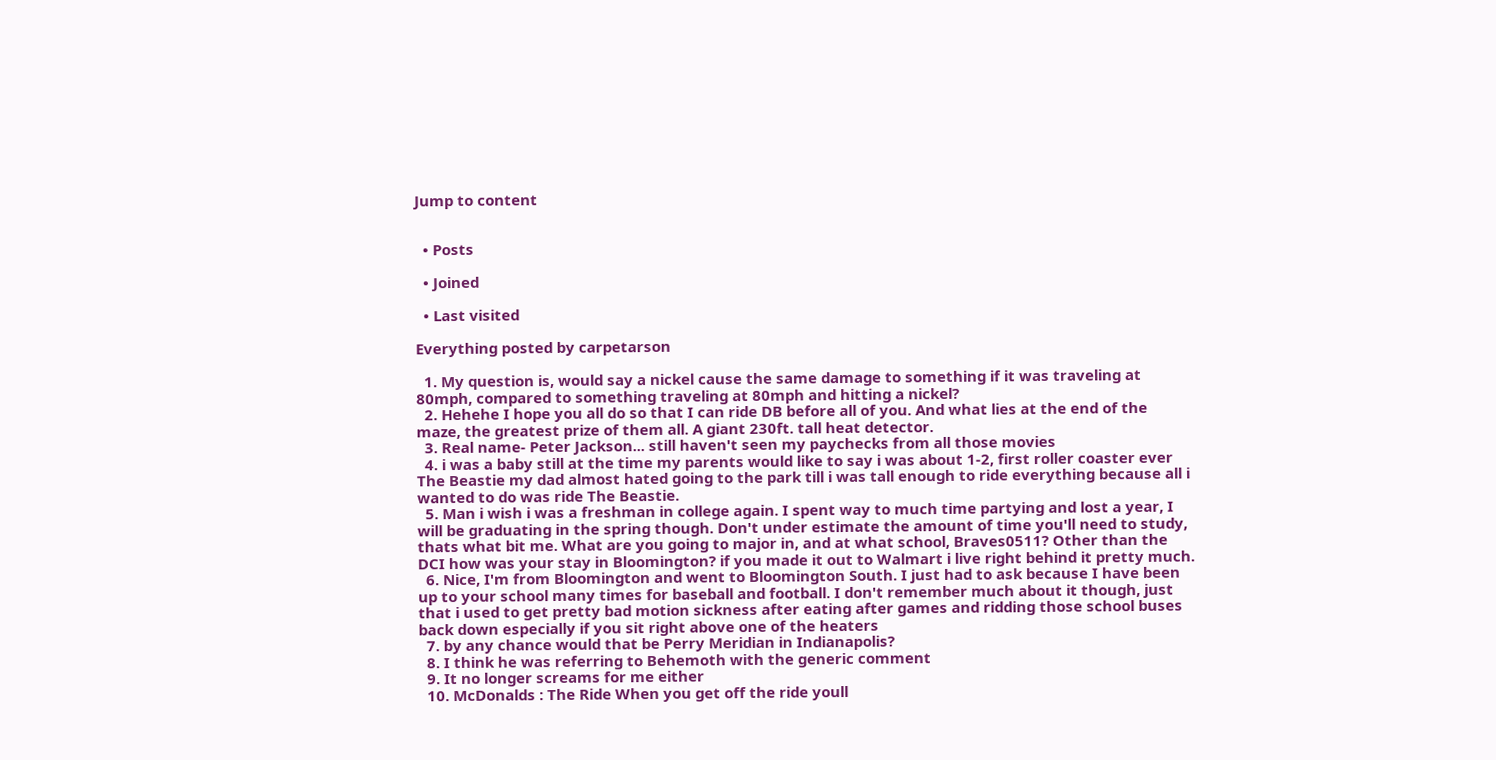Jump to content


  • Posts

  • Joined

  • Last visited

Everything posted by carpetarson

  1. My question is, would say a nickel cause the same damage to something if it was traveling at 80mph, compared to something traveling at 80mph and hitting a nickel?
  2. Hehehe I hope you all do so that I can ride DB before all of you. And what lies at the end of the maze, the greatest prize of them all. A giant 230ft. tall heat detector.
  3. Real name- Peter Jackson... still haven't seen my paychecks from all those movies
  4. i was a baby still at the time my parents would like to say i was about 1-2, first roller coaster ever The Beastie my dad almost hated going to the park till i was tall enough to ride everything because all i wanted to do was ride The Beastie.
  5. Man i wish i was a freshman in college again. I spent way to much time partying and lost a year, I will be graduating in the spring though. Don't under estimate the amount of time you'll need to study, thats what bit me. What are you going to major in, and at what school, Braves0511? Other than the DCI how was your stay in Bloomington? if you made it out to Walmart i live right behind it pretty much.
  6. Nice, I'm from Bloomington and went to Bloomington South. I just had to ask because I have been up to your school many times for baseball and football. I don't remember much about it though, just that i used to get pretty bad motion sickness after eating after games and ridding those school buses back down especially if you sit right above one of the heaters
  7. by any chance would that be Perry Meridian in Indianapolis?
  8. I think he was referring to Behemoth with the generic comment
  9. It no longer screams for me either
  10. McDonalds : The Ride When you get off the ride youll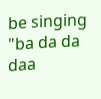be singing "ba da da daa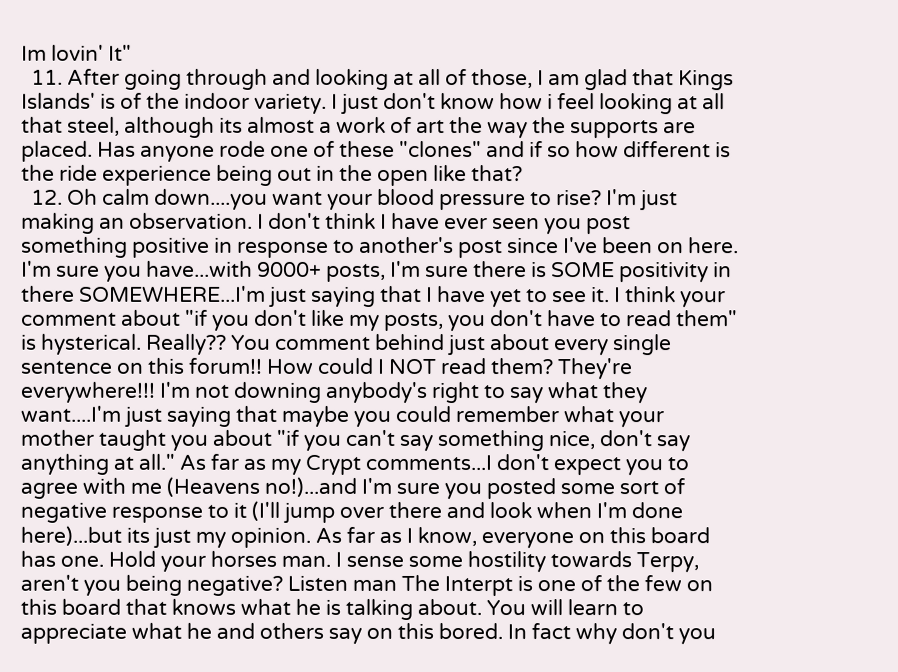Im lovin' It"
  11. After going through and looking at all of those, I am glad that Kings Islands' is of the indoor variety. I just don't know how i feel looking at all that steel, although its almost a work of art the way the supports are placed. Has anyone rode one of these "clones" and if so how different is the ride experience being out in the open like that?
  12. Oh calm down....you want your blood pressure to rise? I'm just making an observation. I don't think I have ever seen you post something positive in response to another's post since I've been on here. I'm sure you have...with 9000+ posts, I'm sure there is SOME positivity in there SOMEWHERE...I'm just saying that I have yet to see it. I think your comment about "if you don't like my posts, you don't have to read them" is hysterical. Really?? You comment behind just about every single sentence on this forum!! How could I NOT read them? They're everywhere!!! I'm not downing anybody's right to say what they want....I'm just saying that maybe you could remember what your mother taught you about "if you can't say something nice, don't say anything at all." As far as my Crypt comments...I don't expect you to agree with me (Heavens no!)...and I'm sure you posted some sort of negative response to it (I'll jump over there and look when I'm done here)...but its just my opinion. As far as I know, everyone on this board has one. Hold your horses man. I sense some hostility towards Terpy, aren't you being negative? Listen man The Interpt is one of the few on this board that knows what he is talking about. You will learn to appreciate what he and others say on this bored. In fact why don't you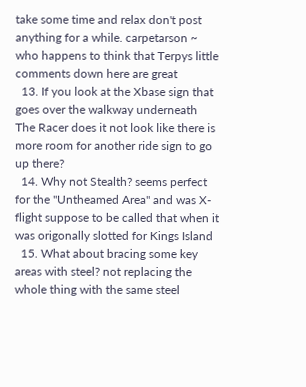take some time and relax don't post anything for a while. carpetarson ~ who happens to think that Terpys little comments down here are great
  13. If you look at the Xbase sign that goes over the walkway underneath The Racer does it not look like there is more room for another ride sign to go up there?
  14. Why not Stealth? seems perfect for the "Untheamed Area" and was X-flight suppose to be called that when it was origonally slotted for Kings Island
  15. What about bracing some key areas with steel? not replacing the whole thing with the same steel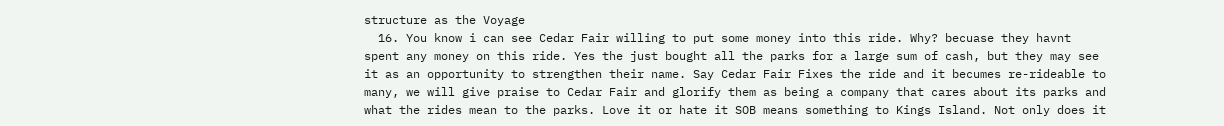structure as the Voyage
  16. You know i can see Cedar Fair willing to put some money into this ride. Why? becuase they havnt spent any money on this ride. Yes the just bought all the parks for a large sum of cash, but they may see it as an opportunity to strengthen their name. Say Cedar Fair Fixes the ride and it becumes re-rideable to many, we will give praise to Cedar Fair and glorify them as being a company that cares about its parks and what the rides mean to the parks. Love it or hate it SOB means something to Kings Island. Not only does it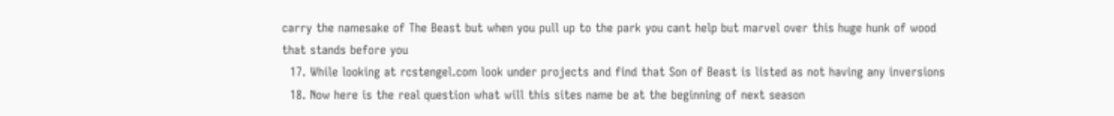carry the namesake of The Beast but when you pull up to the park you cant help but marvel over this huge hunk of wood that stands before you
  17. While looking at rcstengel.com look under projects and find that Son of Beast is listed as not having any inversions
  18. Now here is the real question what will this sites name be at the beginning of next season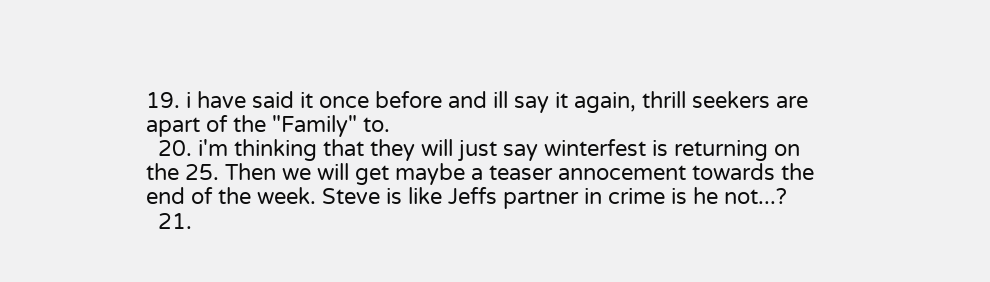19. i have said it once before and ill say it again, thrill seekers are apart of the "Family" to.
  20. i'm thinking that they will just say winterfest is returning on the 25. Then we will get maybe a teaser annocement towards the end of the week. Steve is like Jeffs partner in crime is he not...?
  21.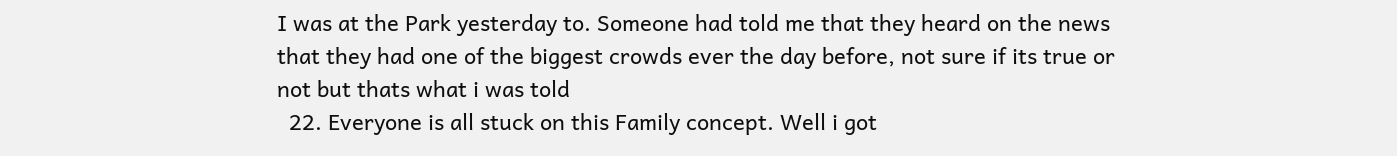I was at the Park yesterday to. Someone had told me that they heard on the news that they had one of the biggest crowds ever the day before, not sure if its true or not but thats what i was told
  22. Everyone is all stuck on this Family concept. Well i got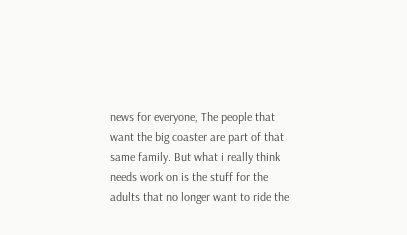news for everyone, The people that want the big coaster are part of that same family. But what i really think needs work on is the stuff for the adults that no longer want to ride the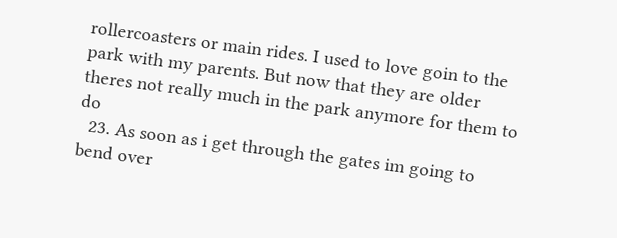rollercoasters or main rides. I used to love goin to the park with my parents. But now that they are older theres not really much in the park anymore for them to do
  23. As soon as i get through the gates im going to bend over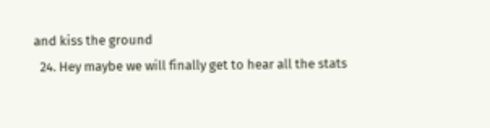and kiss the ground
  24. Hey maybe we will finally get to hear all the stats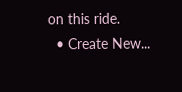on this ride.
  • Create New...